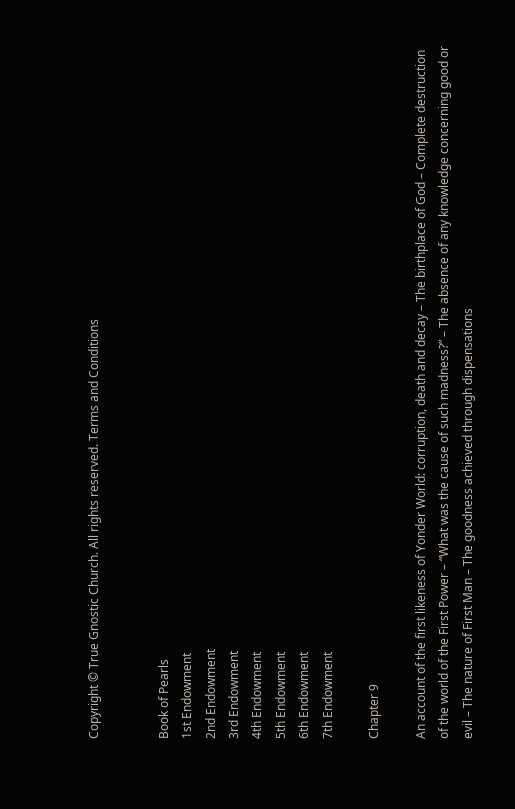Copyright © True Gnostic Church. All rights reserved. Terms and Conditions


Book of Pearls
1st Endowment
2nd Endowment
3rd Endowment
4th Endowment
5th Endowment
6th Endowment
7th Endowment

Chapter 9

An account of the first likeness of Yonder World: corruption, death and decay – The birthplace of God – Complete destruction of the world of the First Power – “What was the cause of such madness?” – The absence of any knowledge concerning good or evil – The nature of First Man – The goodness achieved through dispensations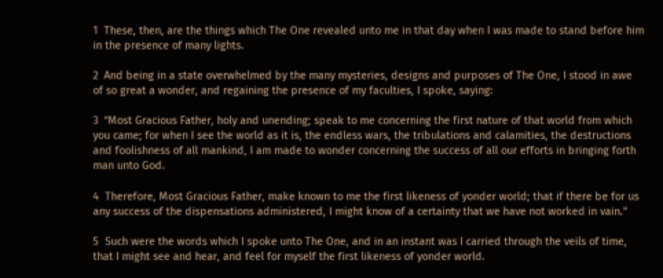1  These, then, are the things which The One revealed unto me in that day when I was made to stand before him in the presence of many lights.

2  And being in a state overwhelmed by the many mysteries, designs and purposes of The One, I stood in awe of so great a wonder, and regaining the presence of my faculties, I spoke, saying:

3  “Most Gracious Father, holy and unending; speak to me concerning the first nature of that world from which you came; for when I see the world as it is, the endless wars, the tribulations and calamities, the destructions and foolishness of all mankind, I am made to wonder concerning the success of all our efforts in bringing forth man unto God.

4  Therefore, Most Gracious Father, make known to me the first likeness of yonder world; that if there be for us any success of the dispensations administered, I might know of a certainty that we have not worked in vain.”

5  Such were the words which I spoke unto The One, and in an instant was I carried through the veils of time, that I might see and hear, and feel for myself the first likeness of yonder world.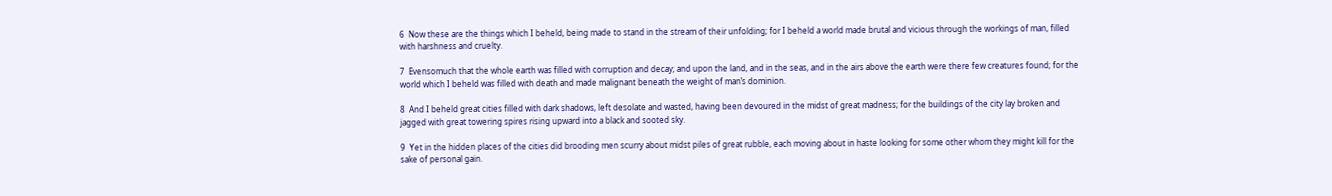6  Now these are the things which I beheld, being made to stand in the stream of their unfolding; for I beheld a world made brutal and vicious through the workings of man, filled with harshness and cruelty.

7  Evensomuch that the whole earth was filled with corruption and decay; and upon the land, and in the seas, and in the airs above the earth were there few creatures found; for the world which I beheld was filled with death and made malignant beneath the weight of man’s dominion.

8  And I beheld great cities filled with dark shadows, left desolate and wasted, having been devoured in the midst of great madness; for the buildings of the city lay broken and jagged with great towering spires rising upward into a black and sooted sky.

9  Yet in the hidden places of the cities did brooding men scurry about midst piles of great rubble, each moving about in haste looking for some other whom they might kill for the sake of personal gain.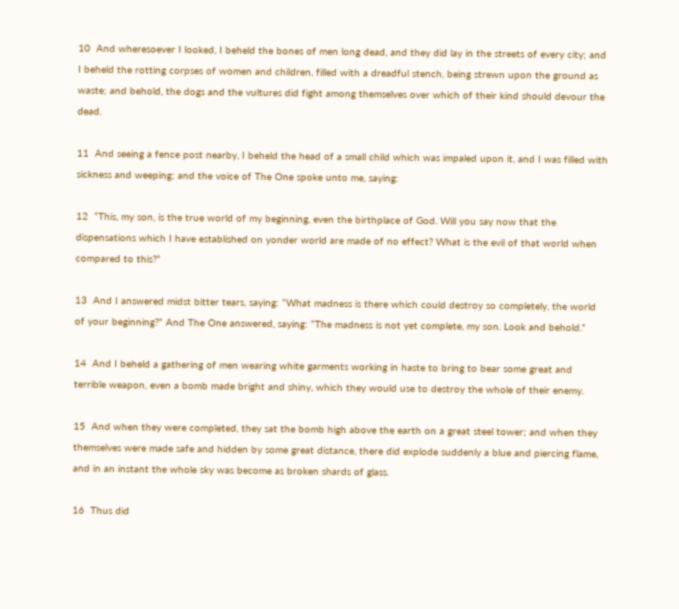10  And wheresoever I looked, I beheld the bones of men long dead, and they did lay in the streets of every city; and I beheld the rotting corpses of women and children, filled with a dreadful stench, being strewn upon the ground as waste; and behold, the dogs and the vultures did fight among themselves over which of their kind should devour the dead.

11  And seeing a fence post nearby, I beheld the head of a small child which was impaled upon it, and I was filled with sickness and weeping; and the voice of The One spoke unto me, saying:

12  “This, my son, is the true world of my beginning, even the birthplace of God. Will you say now that the dispensations which I have established on yonder world are made of no effect? What is the evil of that world when compared to this?”

13  And I answered midst bitter tears, saying: “What madness is there which could destroy so completely, the world of your beginning?” And The One answered, saying: “The madness is not yet complete, my son. Look and behold.”

14  And I beheld a gathering of men wearing white garments working in haste to bring to bear some great and terrible weapon, even a bomb made bright and shiny, which they would use to destroy the whole of their enemy.

15  And when they were completed, they sat the bomb high above the earth on a great steel tower; and when they themselves were made safe and hidden by some great distance, there did explode suddenly a blue and piercing flame, and in an instant the whole sky was become as broken shards of glass.

16  Thus did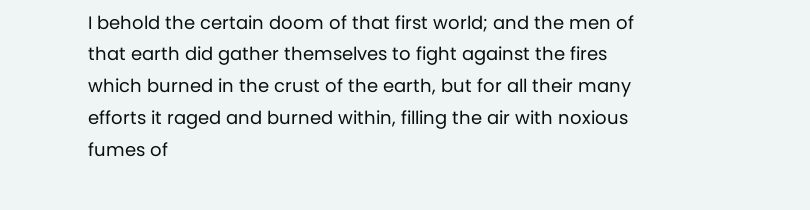I behold the certain doom of that first world; and the men of that earth did gather themselves to fight against the fires which burned in the crust of the earth, but for all their many efforts it raged and burned within, filling the air with noxious fumes of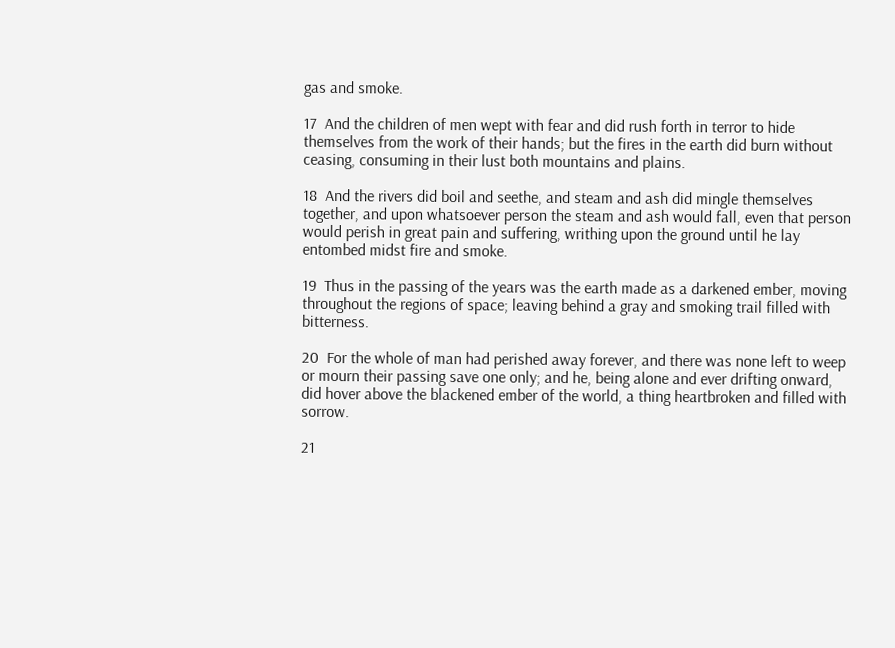gas and smoke.

17  And the children of men wept with fear and did rush forth in terror to hide themselves from the work of their hands; but the fires in the earth did burn without ceasing, consuming in their lust both mountains and plains.

18  And the rivers did boil and seethe, and steam and ash did mingle themselves together, and upon whatsoever person the steam and ash would fall, even that person would perish in great pain and suffering, writhing upon the ground until he lay entombed midst fire and smoke.

19  Thus in the passing of the years was the earth made as a darkened ember, moving throughout the regions of space; leaving behind a gray and smoking trail filled with bitterness.

20  For the whole of man had perished away forever, and there was none left to weep or mourn their passing save one only; and he, being alone and ever drifting onward, did hover above the blackened ember of the world, a thing heartbroken and filled with sorrow.

21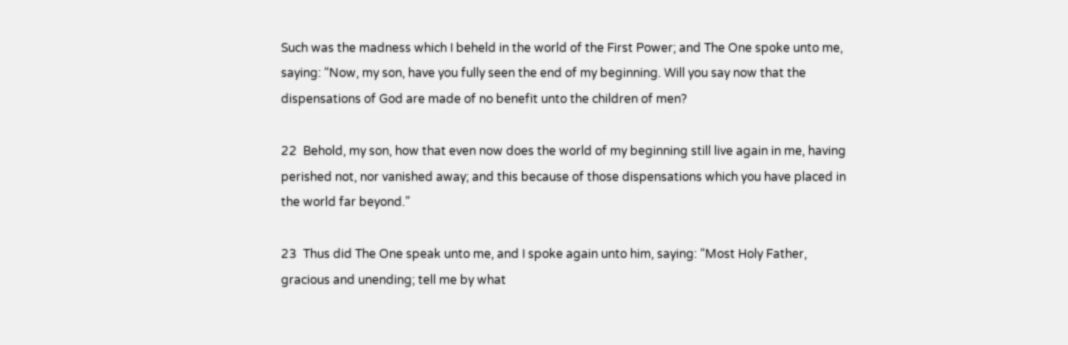Such was the madness which I beheld in the world of the First Power; and The One spoke unto me, saying: “Now, my son, have you fully seen the end of my beginning. Will you say now that the dispensations of God are made of no benefit unto the children of men?

22  Behold, my son, how that even now does the world of my beginning still live again in me, having perished not, nor vanished away; and this because of those dispensations which you have placed in the world far beyond.”

23  Thus did The One speak unto me, and I spoke again unto him, saying: “Most Holy Father, gracious and unending; tell me by what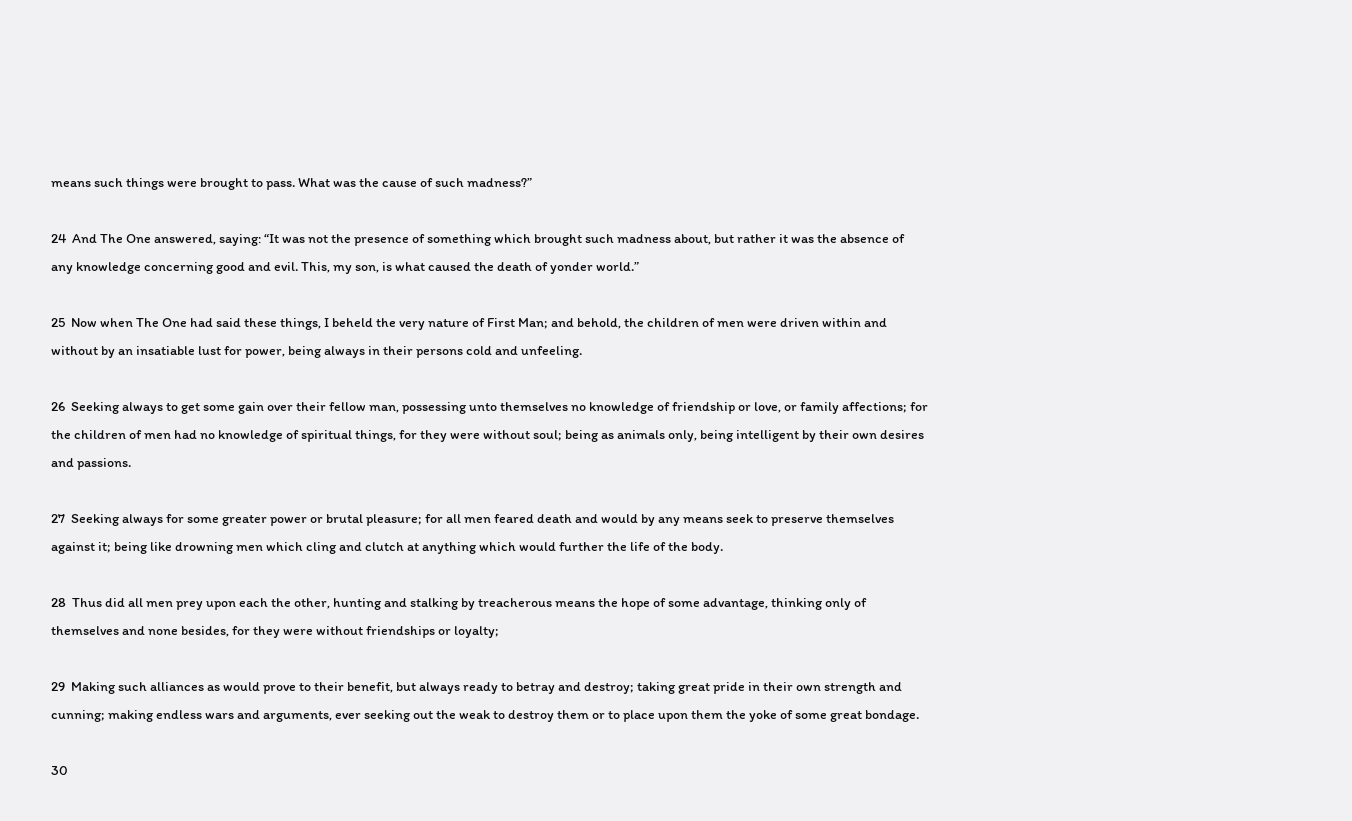means such things were brought to pass. What was the cause of such madness?”

24  And The One answered, saying: “It was not the presence of something which brought such madness about, but rather it was the absence of any knowledge concerning good and evil. This, my son, is what caused the death of yonder world.”

25  Now when The One had said these things, I beheld the very nature of First Man; and behold, the children of men were driven within and without by an insatiable lust for power, being always in their persons cold and unfeeling.

26  Seeking always to get some gain over their fellow man, possessing unto themselves no knowledge of friendship or love, or family affections; for the children of men had no knowledge of spiritual things, for they were without soul; being as animals only, being intelligent by their own desires and passions.

27  Seeking always for some greater power or brutal pleasure; for all men feared death and would by any means seek to preserve themselves against it; being like drowning men which cling and clutch at anything which would further the life of the body.

28  Thus did all men prey upon each the other, hunting and stalking by treacherous means the hope of some advantage, thinking only of themselves and none besides, for they were without friendships or loyalty;

29  Making such alliances as would prove to their benefit, but always ready to betray and destroy; taking great pride in their own strength and cunning; making endless wars and arguments, ever seeking out the weak to destroy them or to place upon them the yoke of some great bondage.

30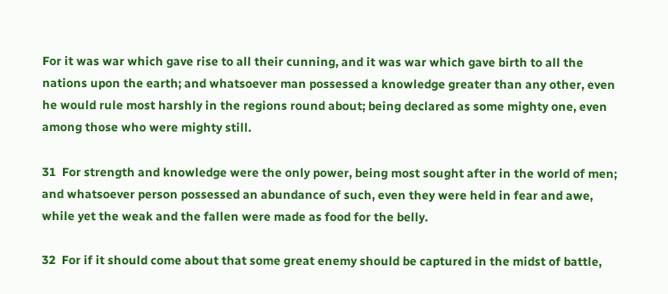For it was war which gave rise to all their cunning, and it was war which gave birth to all the nations upon the earth; and whatsoever man possessed a knowledge greater than any other, even he would rule most harshly in the regions round about; being declared as some mighty one, even among those who were mighty still.

31  For strength and knowledge were the only power, being most sought after in the world of men; and whatsoever person possessed an abundance of such, even they were held in fear and awe, while yet the weak and the fallen were made as food for the belly.

32  For if it should come about that some great enemy should be captured in the midst of battle,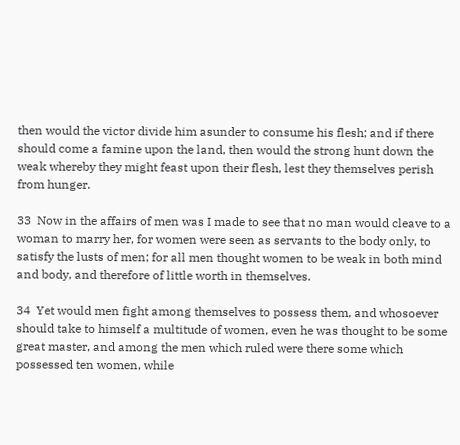then would the victor divide him asunder to consume his flesh; and if there should come a famine upon the land, then would the strong hunt down the weak whereby they might feast upon their flesh, lest they themselves perish from hunger.

33  Now in the affairs of men was I made to see that no man would cleave to a woman to marry her, for women were seen as servants to the body only, to satisfy the lusts of men; for all men thought women to be weak in both mind and body, and therefore of little worth in themselves.

34  Yet would men fight among themselves to possess them, and whosoever should take to himself a multitude of women, even he was thought to be some great master, and among the men which ruled were there some which possessed ten women, while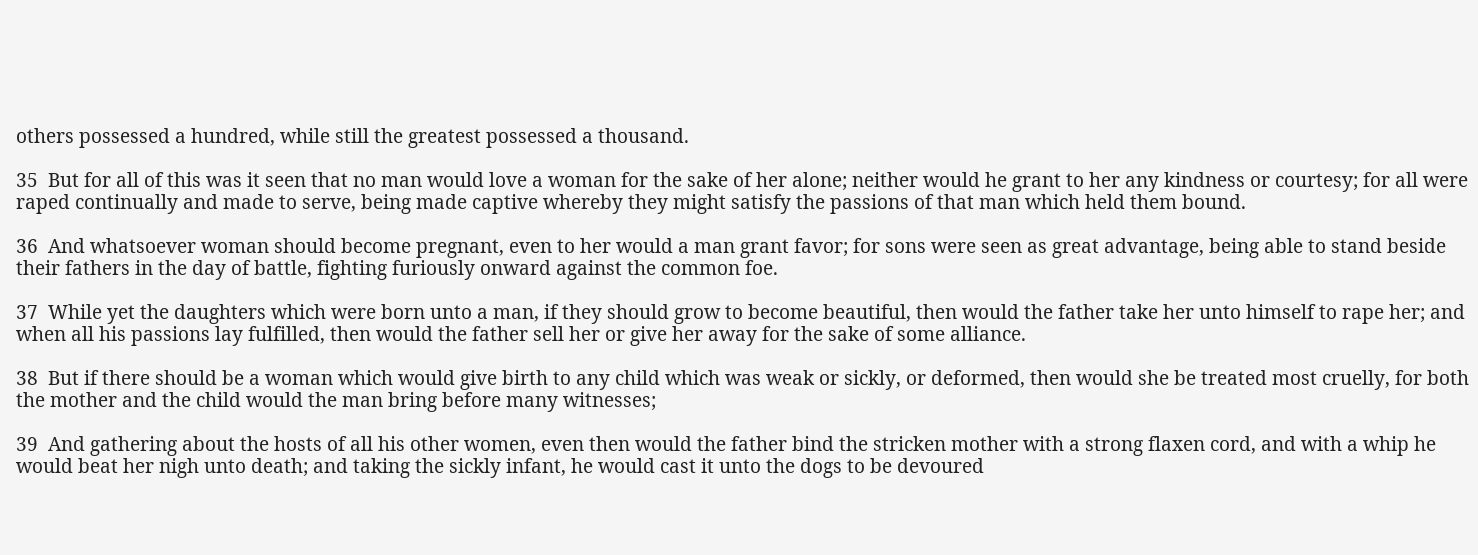others possessed a hundred, while still the greatest possessed a thousand.

35  But for all of this was it seen that no man would love a woman for the sake of her alone; neither would he grant to her any kindness or courtesy; for all were raped continually and made to serve, being made captive whereby they might satisfy the passions of that man which held them bound.

36  And whatsoever woman should become pregnant, even to her would a man grant favor; for sons were seen as great advantage, being able to stand beside their fathers in the day of battle, fighting furiously onward against the common foe.

37  While yet the daughters which were born unto a man, if they should grow to become beautiful, then would the father take her unto himself to rape her; and when all his passions lay fulfilled, then would the father sell her or give her away for the sake of some alliance.

38  But if there should be a woman which would give birth to any child which was weak or sickly, or deformed, then would she be treated most cruelly, for both the mother and the child would the man bring before many witnesses;

39  And gathering about the hosts of all his other women, even then would the father bind the stricken mother with a strong flaxen cord, and with a whip he would beat her nigh unto death; and taking the sickly infant, he would cast it unto the dogs to be devoured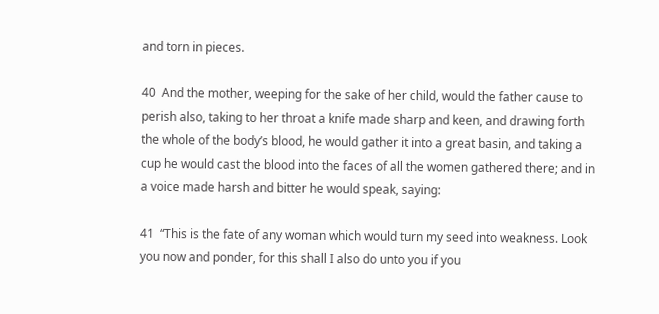and torn in pieces.

40  And the mother, weeping for the sake of her child, would the father cause to perish also, taking to her throat a knife made sharp and keen, and drawing forth the whole of the body’s blood, he would gather it into a great basin, and taking a cup he would cast the blood into the faces of all the women gathered there; and in a voice made harsh and bitter he would speak, saying:

41  “This is the fate of any woman which would turn my seed into weakness. Look you now and ponder, for this shall I also do unto you if you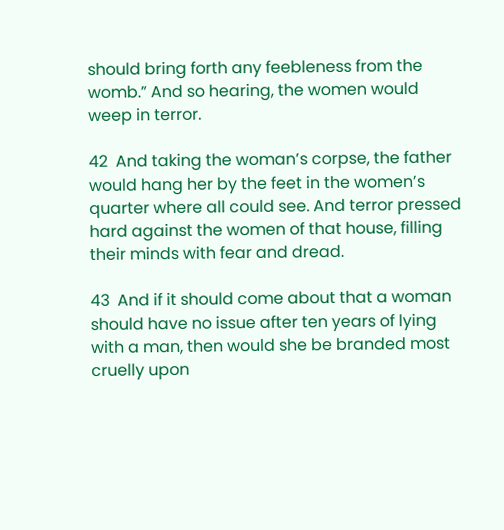should bring forth any feebleness from the womb.” And so hearing, the women would weep in terror.

42  And taking the woman’s corpse, the father would hang her by the feet in the women’s quarter where all could see. And terror pressed hard against the women of that house, filling their minds with fear and dread.

43  And if it should come about that a woman should have no issue after ten years of lying with a man, then would she be branded most cruelly upon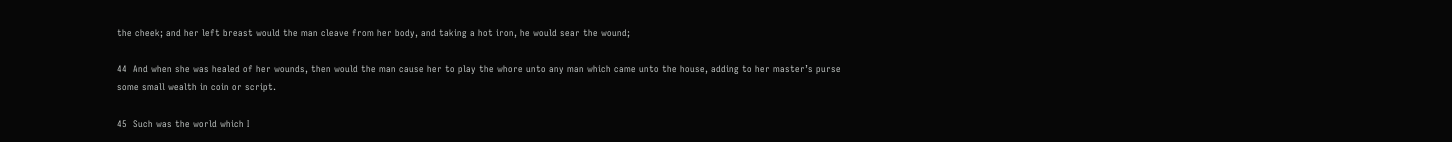the cheek; and her left breast would the man cleave from her body, and taking a hot iron, he would sear the wound;

44  And when she was healed of her wounds, then would the man cause her to play the whore unto any man which came unto the house, adding to her master’s purse some small wealth in coin or script.

45  Such was the world which I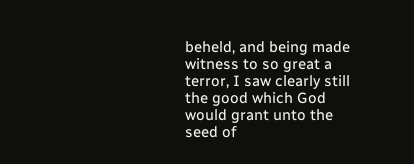beheld, and being made witness to so great a terror, I saw clearly still the good which God would grant unto the seed of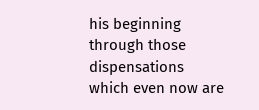his beginning through those dispensations which even now are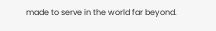made to serve in the world far beyond.